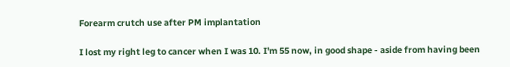Forearm crutch use after PM implantation

I lost my right leg to cancer when I was 10. I'm 55 now, in good shape - aside from having been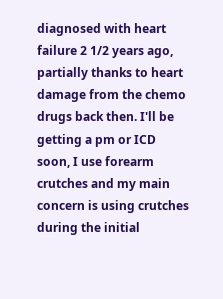diagnosed with heart failure 2 1/2 years ago, partially thanks to heart damage from the chemo drugs back then. I'll be getting a pm or ICD soon, I use forearm crutches and my main concern is using crutches during the initial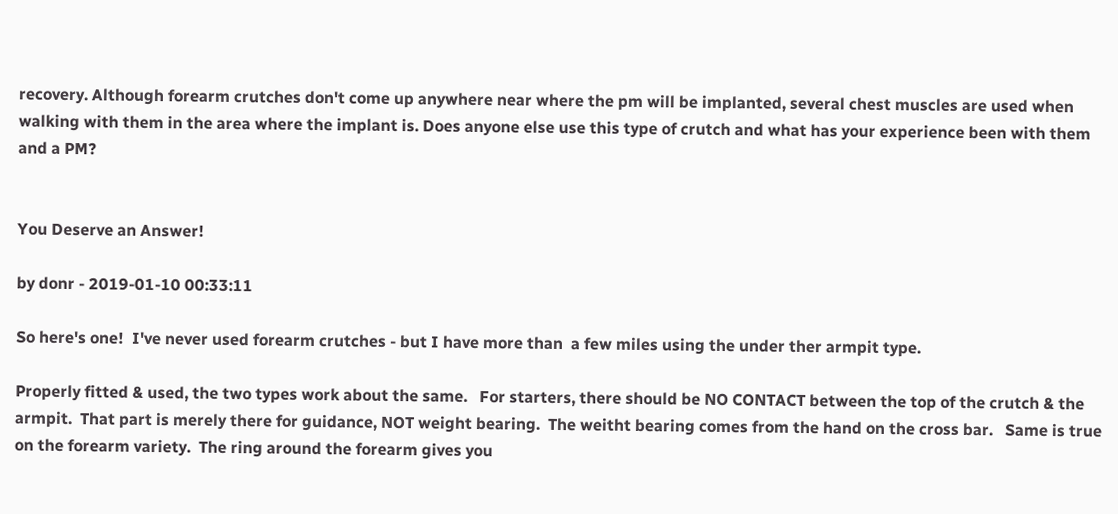recovery. Although forearm crutches don't come up anywhere near where the pm will be implanted, several chest muscles are used when walking with them in the area where the implant is. Does anyone else use this type of crutch and what has your experience been with them and a PM?


You Deserve an Answer!

by donr - 2019-01-10 00:33:11

So here's one!  I've never used forearm crutches - but I have more than  a few miles using the under ther armpit type.

Properly fitted & used, the two types work about the same.   For starters, there should be NO CONTACT between the top of the crutch & the armpit.  That part is merely there for guidance, NOT weight bearing.  The weitht bearing comes from the hand on the cross bar.   Same is true on the forearm variety.  The ring around the forearm gives you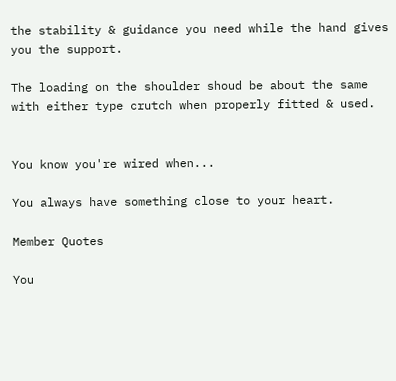the stability & guidance you need while the hand gives you the support.

The loading on the shoulder shoud be about the same with either type crutch when properly fitted & used.


You know you're wired when...

You always have something close to your heart.

Member Quotes

You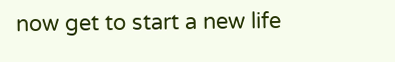now get to start a new life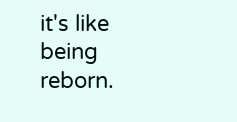it's like being reborn.